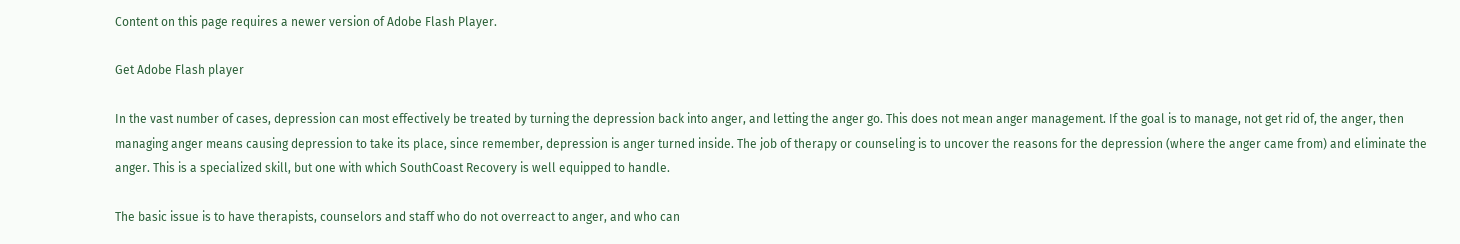Content on this page requires a newer version of Adobe Flash Player.

Get Adobe Flash player

In the vast number of cases, depression can most effectively be treated by turning the depression back into anger, and letting the anger go. This does not mean anger management. If the goal is to manage, not get rid of, the anger, then managing anger means causing depression to take its place, since remember, depression is anger turned inside. The job of therapy or counseling is to uncover the reasons for the depression (where the anger came from) and eliminate the anger. This is a specialized skill, but one with which SouthCoast Recovery is well equipped to handle.

The basic issue is to have therapists, counselors and staff who do not overreact to anger, and who can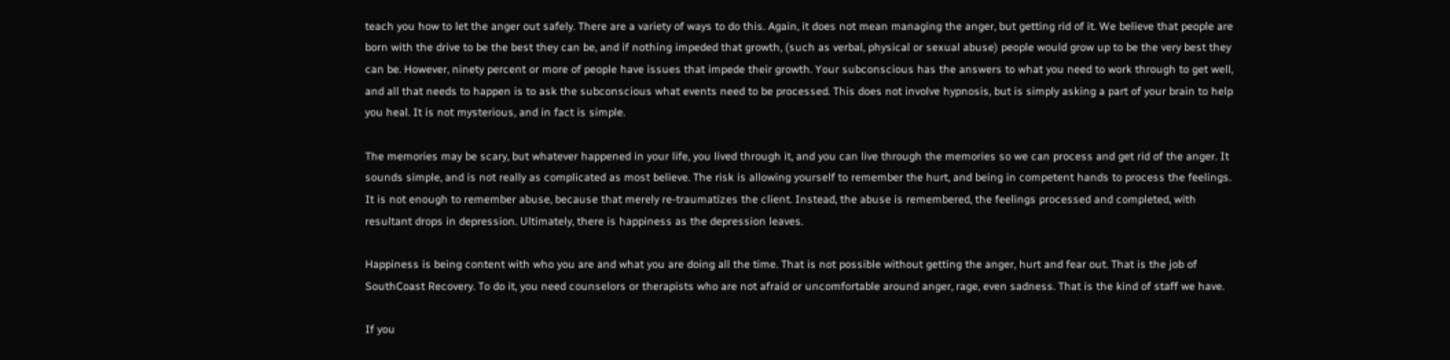teach you how to let the anger out safely. There are a variety of ways to do this. Again, it does not mean managing the anger, but getting rid of it. We believe that people are born with the drive to be the best they can be, and if nothing impeded that growth, (such as verbal, physical or sexual abuse) people would grow up to be the very best they can be. However, ninety percent or more of people have issues that impede their growth. Your subconscious has the answers to what you need to work through to get well, and all that needs to happen is to ask the subconscious what events need to be processed. This does not involve hypnosis, but is simply asking a part of your brain to help you heal. It is not mysterious, and in fact is simple.

The memories may be scary, but whatever happened in your life, you lived through it, and you can live through the memories so we can process and get rid of the anger. It sounds simple, and is not really as complicated as most believe. The risk is allowing yourself to remember the hurt, and being in competent hands to process the feelings. It is not enough to remember abuse, because that merely re-traumatizes the client. Instead, the abuse is remembered, the feelings processed and completed, with resultant drops in depression. Ultimately, there is happiness as the depression leaves.

Happiness is being content with who you are and what you are doing all the time. That is not possible without getting the anger, hurt and fear out. That is the job of SouthCoast Recovery. To do it, you need counselors or therapists who are not afraid or uncomfortable around anger, rage, even sadness. That is the kind of staff we have.

If you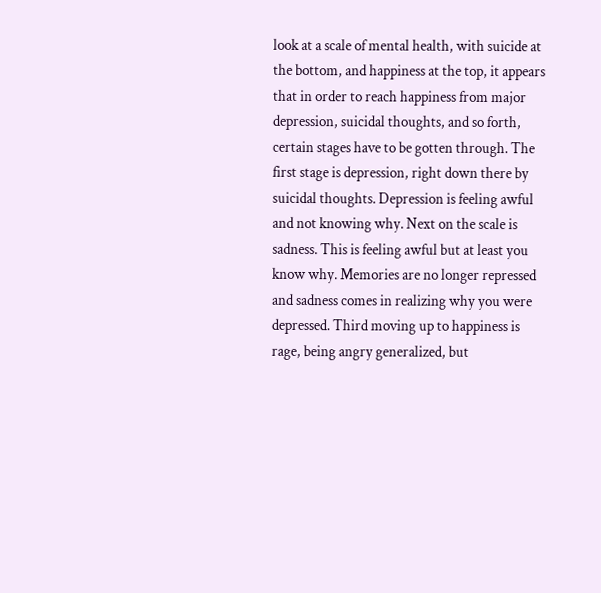look at a scale of mental health, with suicide at the bottom, and happiness at the top, it appears that in order to reach happiness from major depression, suicidal thoughts, and so forth, certain stages have to be gotten through. The first stage is depression, right down there by suicidal thoughts. Depression is feeling awful and not knowing why. Next on the scale is sadness. This is feeling awful but at least you know why. Memories are no longer repressed and sadness comes in realizing why you were depressed. Third moving up to happiness is rage, being angry generalized, but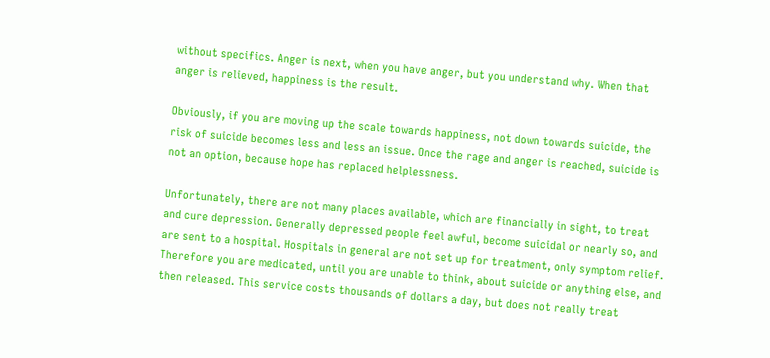without specifics. Anger is next, when you have anger, but you understand why. When that anger is relieved, happiness is the result.

Obviously, if you are moving up the scale towards happiness, not down towards suicide, the risk of suicide becomes less and less an issue. Once the rage and anger is reached, suicide is not an option, because hope has replaced helplessness.

Unfortunately, there are not many places available, which are financially in sight, to treat and cure depression. Generally depressed people feel awful, become suicidal or nearly so, and are sent to a hospital. Hospitals in general are not set up for treatment, only symptom relief. Therefore you are medicated, until you are unable to think, about suicide or anything else, and then released. This service costs thousands of dollars a day, but does not really treat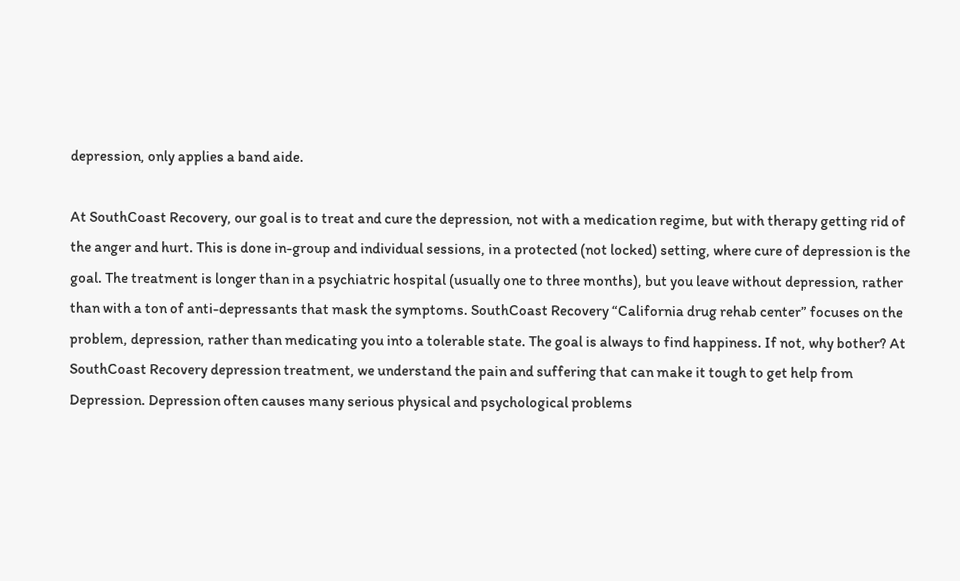depression, only applies a band aide.

At SouthCoast Recovery, our goal is to treat and cure the depression, not with a medication regime, but with therapy getting rid of the anger and hurt. This is done in-group and individual sessions, in a protected (not locked) setting, where cure of depression is the goal. The treatment is longer than in a psychiatric hospital (usually one to three months), but you leave without depression, rather than with a ton of anti-depressants that mask the symptoms. SouthCoast Recovery “California drug rehab center” focuses on the problem, depression, rather than medicating you into a tolerable state. The goal is always to find happiness. If not, why bother? At SouthCoast Recovery depression treatment, we understand the pain and suffering that can make it tough to get help from Depression. Depression often causes many serious physical and psychological problems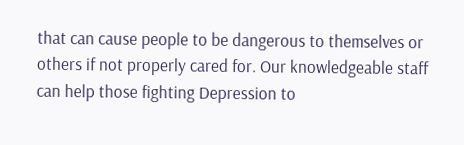that can cause people to be dangerous to themselves or others if not properly cared for. Our knowledgeable staff can help those fighting Depression to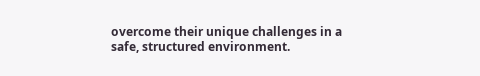overcome their unique challenges in a safe, structured environment.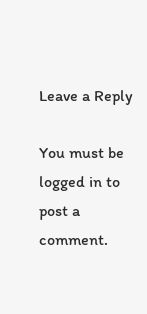Leave a Reply

You must be logged in to post a comment.